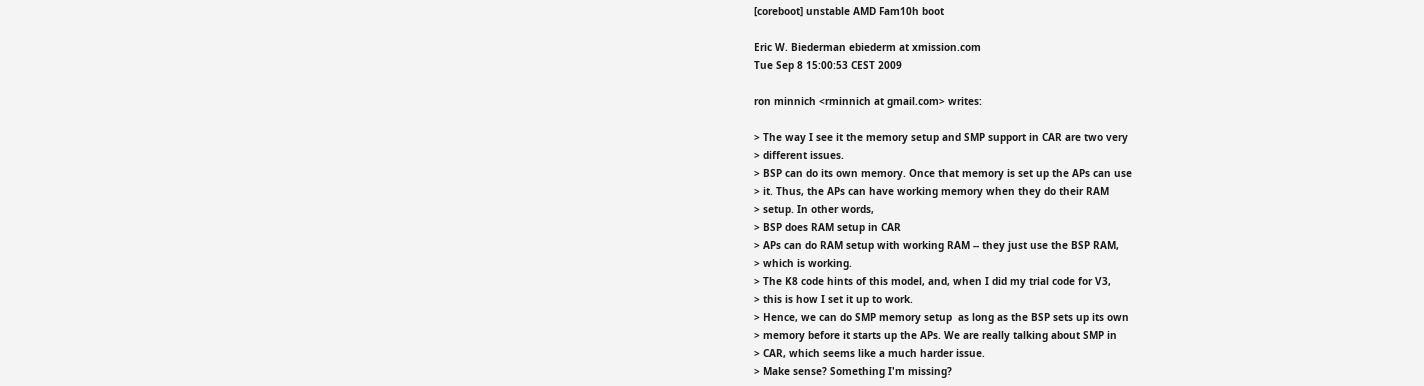[coreboot] unstable AMD Fam10h boot

Eric W. Biederman ebiederm at xmission.com
Tue Sep 8 15:00:53 CEST 2009

ron minnich <rminnich at gmail.com> writes:

> The way I see it the memory setup and SMP support in CAR are two very
> different issues.
> BSP can do its own memory. Once that memory is set up the APs can use
> it. Thus, the APs can have working memory when they do their RAM
> setup. In other words,
> BSP does RAM setup in CAR
> APs can do RAM setup with working RAM -- they just use the BSP RAM,
> which is working.
> The K8 code hints of this model, and, when I did my trial code for V3,
> this is how I set it up to work.
> Hence, we can do SMP memory setup  as long as the BSP sets up its own
> memory before it starts up the APs. We are really talking about SMP in
> CAR, which seems like a much harder issue.
> Make sense? Something I'm missing?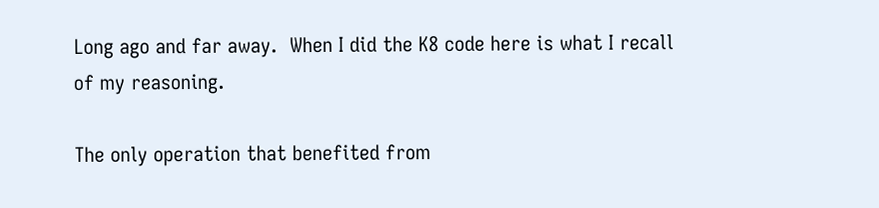Long ago and far away.  When I did the K8 code here is what I recall
of my reasoning.

The only operation that benefited from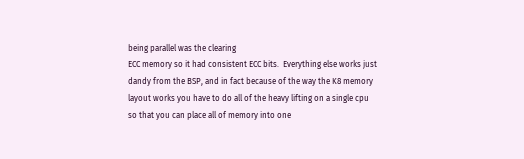being parallel was the clearing
ECC memory so it had consistent ECC bits.  Everything else works just
dandy from the BSP, and in fact because of the way the K8 memory
layout works you have to do all of the heavy lifting on a single cpu
so that you can place all of memory into one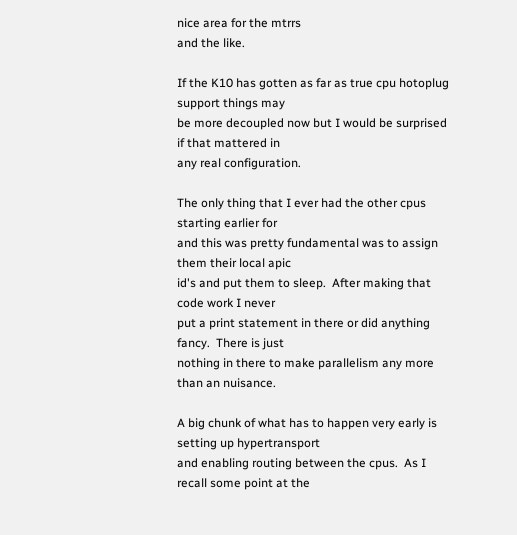nice area for the mtrrs
and the like.

If the K10 has gotten as far as true cpu hotoplug support things may
be more decoupled now but I would be surprised if that mattered in
any real configuration.

The only thing that I ever had the other cpus starting earlier for
and this was pretty fundamental was to assign them their local apic
id's and put them to sleep.  After making that code work I never
put a print statement in there or did anything fancy.  There is just
nothing in there to make parallelism any more than an nuisance.

A big chunk of what has to happen very early is setting up hypertransport
and enabling routing between the cpus.  As I recall some point at the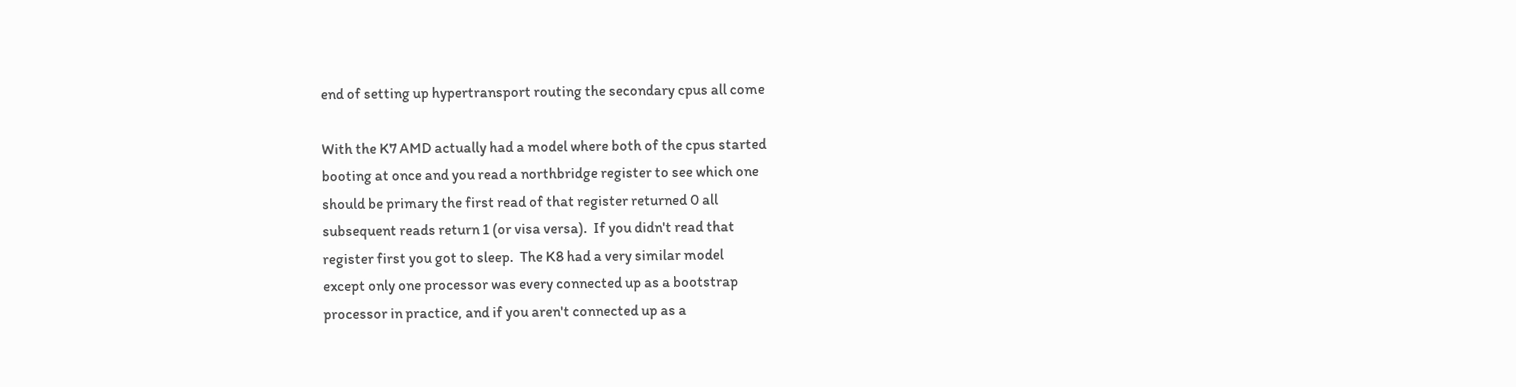end of setting up hypertransport routing the secondary cpus all come

With the K7 AMD actually had a model where both of the cpus started
booting at once and you read a northbridge register to see which one
should be primary the first read of that register returned 0 all
subsequent reads return 1 (or visa versa).  If you didn't read that
register first you got to sleep.  The K8 had a very similar model
except only one processor was every connected up as a bootstrap
processor in practice, and if you aren't connected up as a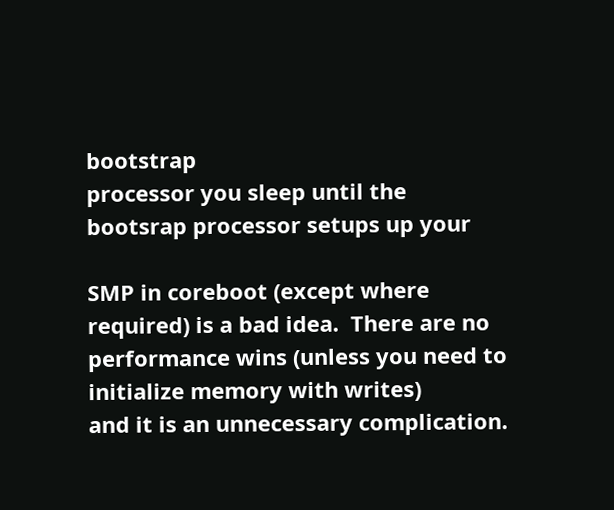bootstrap
processor you sleep until the bootsrap processor setups up your

SMP in coreboot (except where required) is a bad idea.  There are no
performance wins (unless you need to initialize memory with writes)
and it is an unnecessary complication.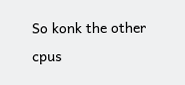So konk the other cpus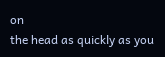on
the head as quickly as you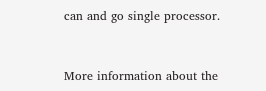can and go single processor.


More information about the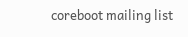coreboot mailing list